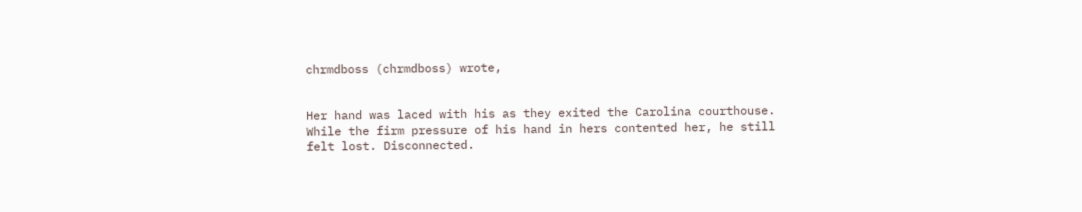chrmdboss (chrmdboss) wrote,


Her hand was laced with his as they exited the Carolina courthouse. While the firm pressure of his hand in hers contented her, he still felt lost. Disconnected.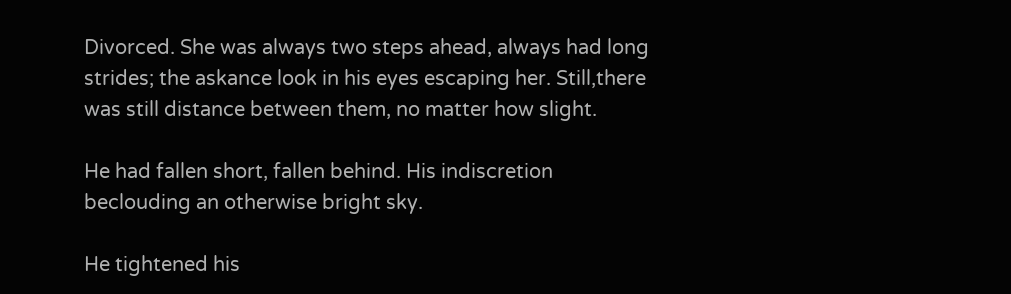Divorced. She was always two steps ahead, always had long strides; the askance look in his eyes escaping her. Still,there was still distance between them, no matter how slight.

He had fallen short, fallen behind. His indiscretion beclouding an otherwise bright sky.

He tightened his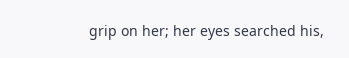grip on her; her eyes searched his,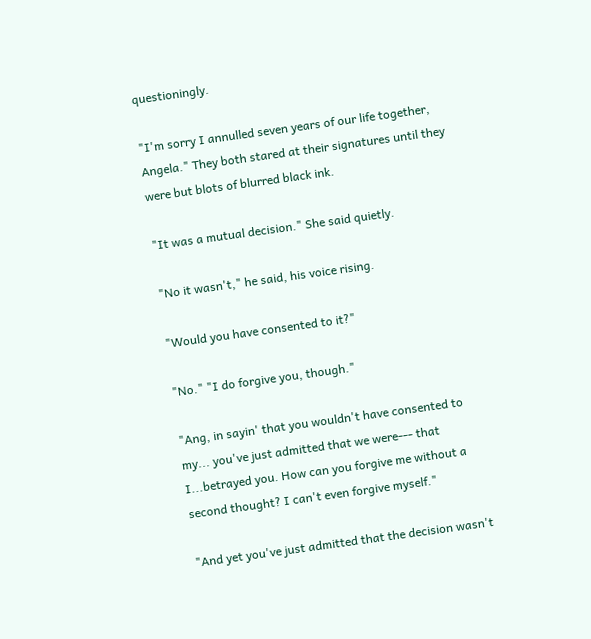questioningly.

"I'm sorry I annulled seven years of our life together, Angela." They both stared at their signatures until they were but blots of blurred black ink.

"It was a mutual decision." She said quietly.

"No it wasn't," he said, his voice rising.

"Would you have consented to it?"

"No." "I do forgive you, though."

"Ang, in sayin' that you wouldn't have consented to my... you've just admitted that we were--- that I...betrayed you. How can you forgive me without a second thought? I can't even forgive myself."

"And yet you've just admitted that the decision wasn't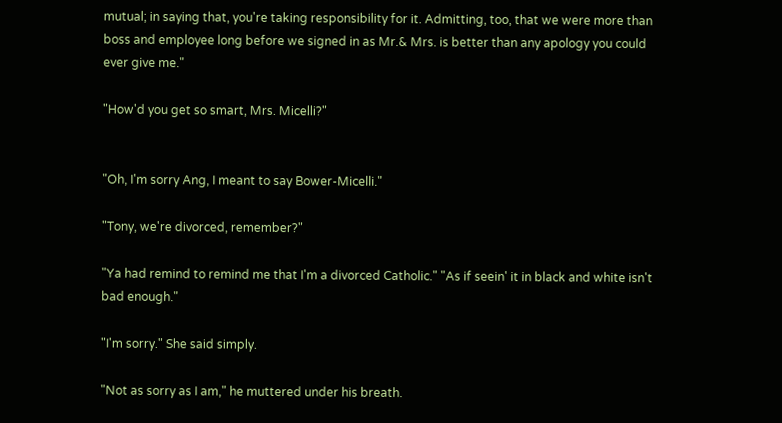mutual; in saying that, you're taking responsibility for it. Admitting, too, that we were more than boss and employee long before we signed in as Mr.& Mrs. is better than any apology you could ever give me."

"How'd you get so smart, Mrs. Micelli?"


"Oh, I'm sorry Ang, I meant to say Bower-Micelli."

"Tony, we're divorced, remember?"

"Ya had remind to remind me that I'm a divorced Catholic." "As if seein' it in black and white isn't bad enough."

"I'm sorry." She said simply.

"Not as sorry as I am," he muttered under his breath.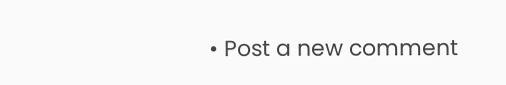• Post a new comment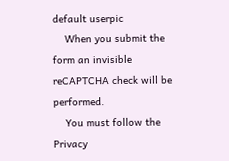default userpic
    When you submit the form an invisible reCAPTCHA check will be performed.
    You must follow the Privacy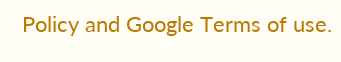Policy and Google Terms of use.